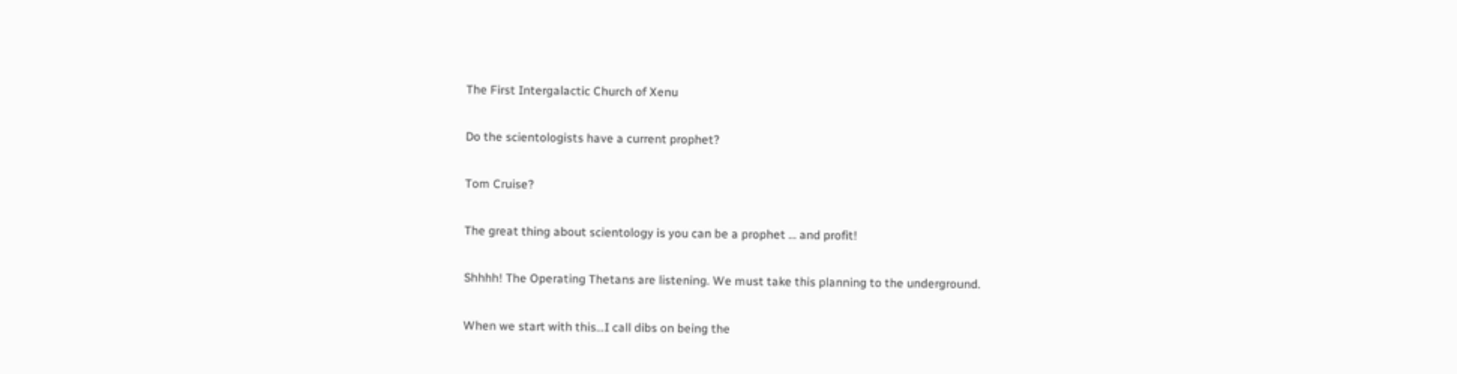The First Intergalactic Church of Xenu

Do the scientologists have a current prophet?

Tom Cruise?

The great thing about scientology is you can be a prophet … and profit!

Shhhh! The Operating Thetans are listening. We must take this planning to the underground.

When we start with this…I call dibs on being the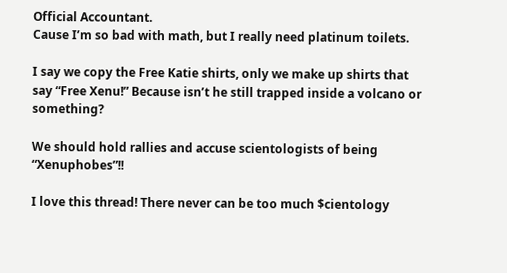Official Accountant.
Cause I’m so bad with math, but I really need platinum toilets.

I say we copy the Free Katie shirts, only we make up shirts that say “Free Xenu!” Because isn’t he still trapped inside a volcano or something?

We should hold rallies and accuse scientologists of being “Xenuphobes”!!

I love this thread! There never can be too much $cientology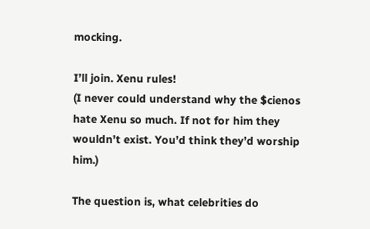mocking.

I’ll join. Xenu rules!
(I never could understand why the $cienos hate Xenu so much. If not for him they wouldn’t exist. You’d think they’d worship him.)

The question is, what celebrities do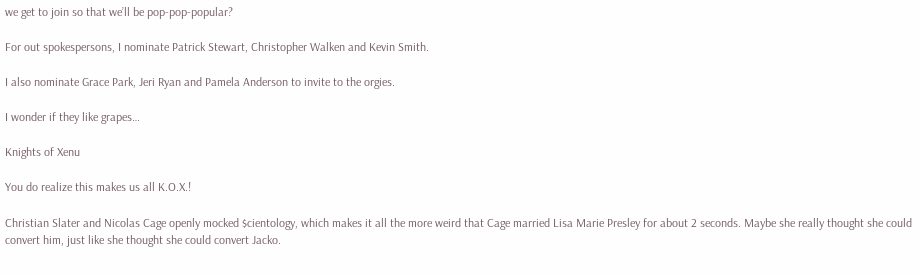we get to join so that we’ll be pop-pop-popular?

For out spokespersons, I nominate Patrick Stewart, Christopher Walken and Kevin Smith.

I also nominate Grace Park, Jeri Ryan and Pamela Anderson to invite to the orgies.

I wonder if they like grapes…

Knights of Xenu

You do realize this makes us all K.O.X.!

Christian Slater and Nicolas Cage openly mocked $cientology, which makes it all the more weird that Cage married Lisa Marie Presley for about 2 seconds. Maybe she really thought she could convert him, just like she thought she could convert Jacko.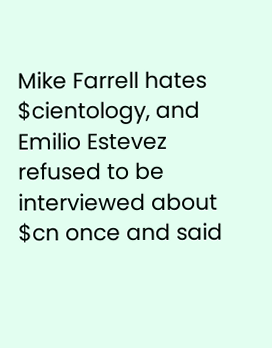Mike Farrell hates $cientology, and Emilio Estevez refused to be interviewed about $cn once and said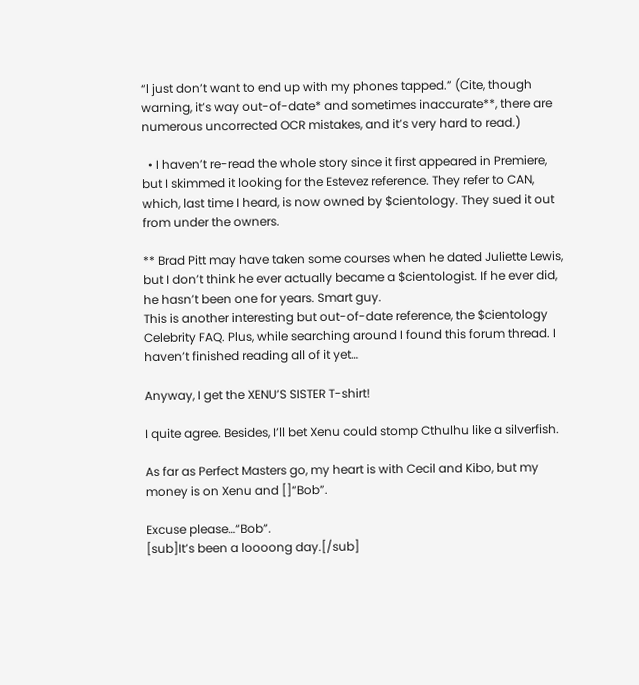“l just don’t want to end up with my phones tapped.” (Cite, though warning, it’s way out-of-date* and sometimes inaccurate**, there are numerous uncorrected OCR mistakes, and it’s very hard to read.)

  • I haven’t re-read the whole story since it first appeared in Premiere, but I skimmed it looking for the Estevez reference. They refer to CAN, which, last time I heard, is now owned by $cientology. They sued it out from under the owners.

** Brad Pitt may have taken some courses when he dated Juliette Lewis, but I don’t think he ever actually became a $cientologist. If he ever did, he hasn’t been one for years. Smart guy.
This is another interesting but out-of-date reference, the $cientology Celebrity FAQ. Plus, while searching around I found this forum thread. I haven’t finished reading all of it yet…

Anyway, I get the XENU’S SISTER T-shirt!

I quite agree. Besides, I’ll bet Xenu could stomp Cthulhu like a silverfish.

As far as Perfect Masters go, my heart is with Cecil and Kibo, but my money is on Xenu and []“Bob”.

Excuse please…“Bob”.
[sub]It’s been a loooong day.[/sub]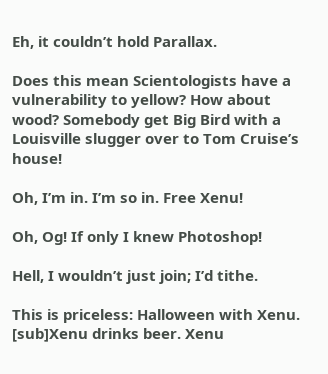Eh, it couldn’t hold Parallax.

Does this mean Scientologists have a vulnerability to yellow? How about wood? Somebody get Big Bird with a Louisville slugger over to Tom Cruise’s house!

Oh, I’m in. I’m so in. Free Xenu!

Oh, Og! If only I knew Photoshop!

Hell, I wouldn’t just join; I’d tithe.

This is priceless: Halloween with Xenu.
[sub]Xenu drinks beer. Xenu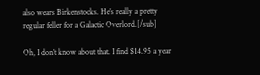also wears Birkenstocks. He’s really a pretty regular feller for a Galactic Overlord.[/sub]

Oh, I don’t know about that. I find $14.95 a year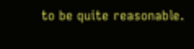to be quite reasonable.